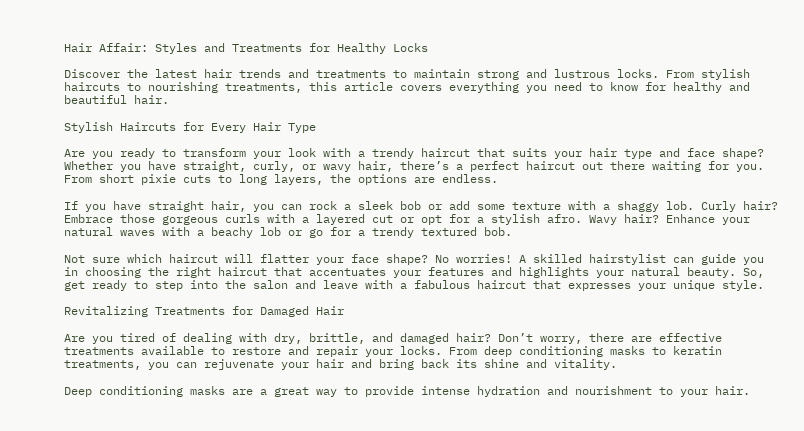Hair Affair: Styles and Treatments for Healthy Locks

Discover the latest hair trends and treatments to maintain strong and lustrous locks. From stylish haircuts to nourishing treatments, this article covers everything you need to know for healthy and beautiful hair.

Stylish Haircuts for Every Hair Type

Are you ready to transform your look with a trendy haircut that suits your hair type and face shape? Whether you have straight, curly, or wavy hair, there’s a perfect haircut out there waiting for you. From short pixie cuts to long layers, the options are endless.

If you have straight hair, you can rock a sleek bob or add some texture with a shaggy lob. Curly hair? Embrace those gorgeous curls with a layered cut or opt for a stylish afro. Wavy hair? Enhance your natural waves with a beachy lob or go for a trendy textured bob.

Not sure which haircut will flatter your face shape? No worries! A skilled hairstylist can guide you in choosing the right haircut that accentuates your features and highlights your natural beauty. So, get ready to step into the salon and leave with a fabulous haircut that expresses your unique style.

Revitalizing Treatments for Damaged Hair

Are you tired of dealing with dry, brittle, and damaged hair? Don’t worry, there are effective treatments available to restore and repair your locks. From deep conditioning masks to keratin treatments, you can rejuvenate your hair and bring back its shine and vitality.

Deep conditioning masks are a great way to provide intense hydration and nourishment to your hair.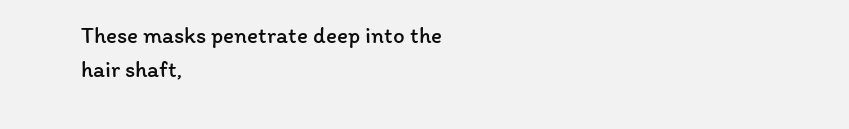These masks penetrate deep into the hair shaft,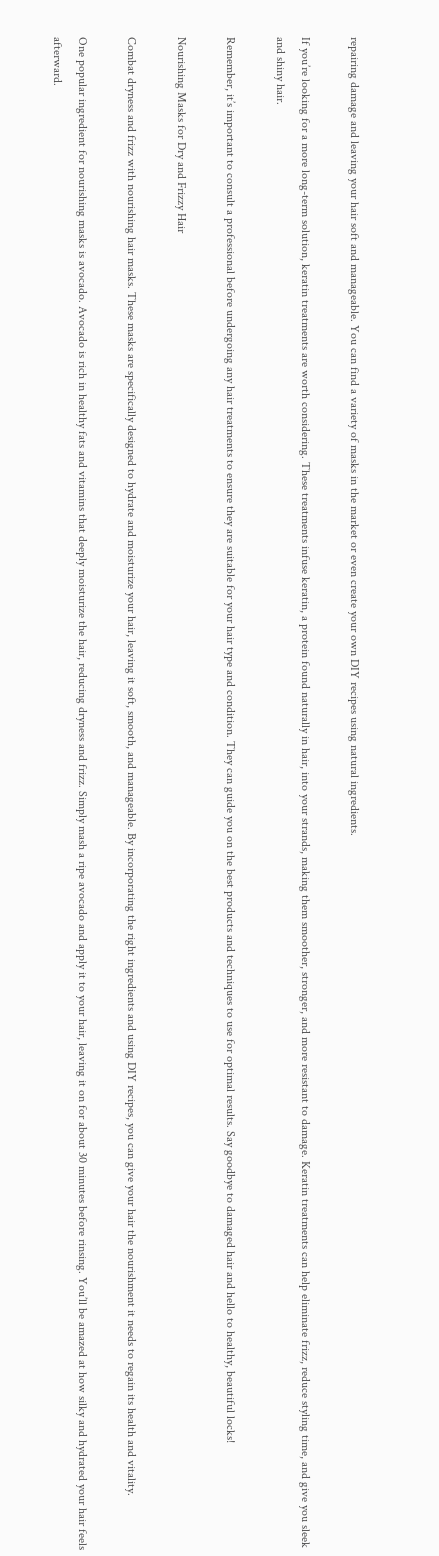repairing damage and leaving your hair soft and manageable. You can find a variety of masks in the market or even create your own DIY recipes using natural ingredients.

If you’re looking for a more long-term solution, keratin treatments are worth considering. These treatments infuse keratin, a protein found naturally in hair, into your strands, making them smoother, stronger, and more resistant to damage. Keratin treatments can help eliminate frizz, reduce styling time, and give you sleek and shiny hair.

Remember, it’s important to consult a professional before undergoing any hair treatments to ensure they are suitable for your hair type and condition. They can guide you on the best products and techniques to use for optimal results. Say goodbye to damaged hair and hello to healthy, beautiful locks!

Nourishing Masks for Dry and Frizzy Hair

Combat dryness and frizz with nourishing hair masks. These masks are specifically designed to hydrate and moisturize your hair, leaving it soft, smooth, and manageable. By incorporating the right ingredients and using DIY recipes, you can give your hair the nourishment it needs to regain its health and vitality.

One popular ingredient for nourishing masks is avocado. Avocado is rich in healthy fats and vitamins that deeply moisturize the hair, reducing dryness and frizz. Simply mash a ripe avocado and apply it to your hair, leaving it on for about 30 minutes before rinsing. You’ll be amazed at how silky and hydrated your hair feels afterward.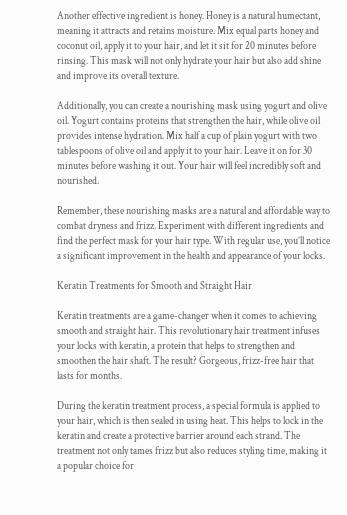Another effective ingredient is honey. Honey is a natural humectant, meaning it attracts and retains moisture. Mix equal parts honey and coconut oil, apply it to your hair, and let it sit for 20 minutes before rinsing. This mask will not only hydrate your hair but also add shine and improve its overall texture.

Additionally, you can create a nourishing mask using yogurt and olive oil. Yogurt contains proteins that strengthen the hair, while olive oil provides intense hydration. Mix half a cup of plain yogurt with two tablespoons of olive oil and apply it to your hair. Leave it on for 30 minutes before washing it out. Your hair will feel incredibly soft and nourished.

Remember, these nourishing masks are a natural and affordable way to combat dryness and frizz. Experiment with different ingredients and find the perfect mask for your hair type. With regular use, you’ll notice a significant improvement in the health and appearance of your locks.

Keratin Treatments for Smooth and Straight Hair

Keratin treatments are a game-changer when it comes to achieving smooth and straight hair. This revolutionary hair treatment infuses your locks with keratin, a protein that helps to strengthen and smoothen the hair shaft. The result? Gorgeous, frizz-free hair that lasts for months.

During the keratin treatment process, a special formula is applied to your hair, which is then sealed in using heat. This helps to lock in the keratin and create a protective barrier around each strand. The treatment not only tames frizz but also reduces styling time, making it a popular choice for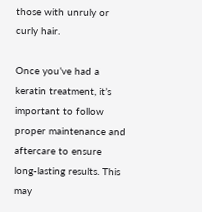those with unruly or curly hair.

Once you’ve had a keratin treatment, it’s important to follow proper maintenance and aftercare to ensure long-lasting results. This may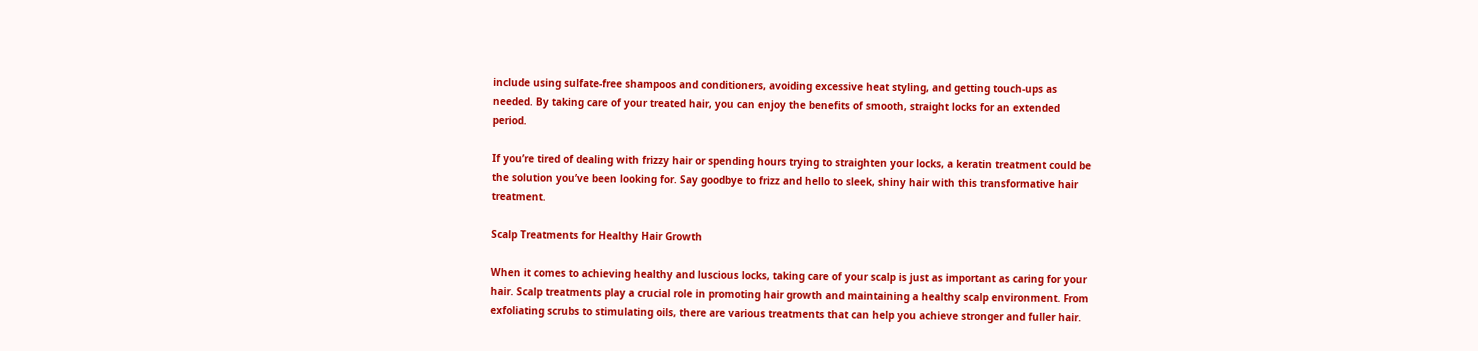include using sulfate-free shampoos and conditioners, avoiding excessive heat styling, and getting touch-ups as needed. By taking care of your treated hair, you can enjoy the benefits of smooth, straight locks for an extended period.

If you’re tired of dealing with frizzy hair or spending hours trying to straighten your locks, a keratin treatment could be the solution you’ve been looking for. Say goodbye to frizz and hello to sleek, shiny hair with this transformative hair treatment.

Scalp Treatments for Healthy Hair Growth

When it comes to achieving healthy and luscious locks, taking care of your scalp is just as important as caring for your hair. Scalp treatments play a crucial role in promoting hair growth and maintaining a healthy scalp environment. From exfoliating scrubs to stimulating oils, there are various treatments that can help you achieve stronger and fuller hair.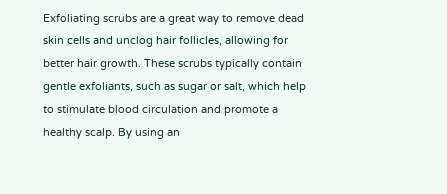Exfoliating scrubs are a great way to remove dead skin cells and unclog hair follicles, allowing for better hair growth. These scrubs typically contain gentle exfoliants, such as sugar or salt, which help to stimulate blood circulation and promote a healthy scalp. By using an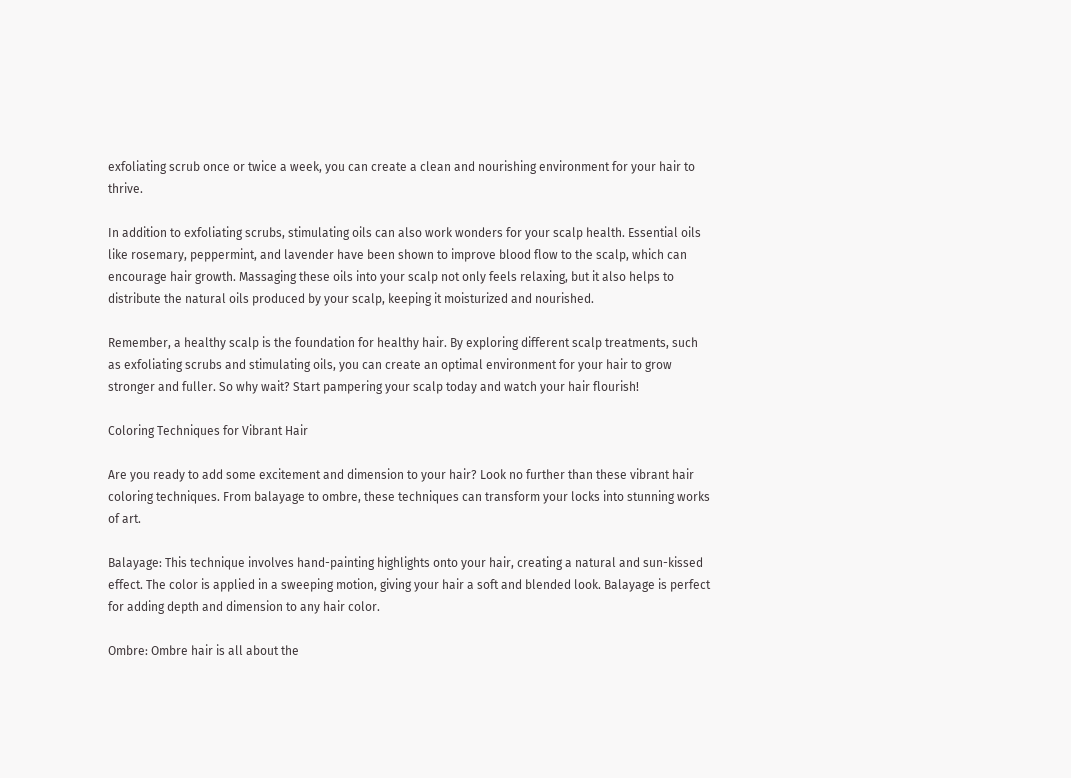exfoliating scrub once or twice a week, you can create a clean and nourishing environment for your hair to thrive.

In addition to exfoliating scrubs, stimulating oils can also work wonders for your scalp health. Essential oils like rosemary, peppermint, and lavender have been shown to improve blood flow to the scalp, which can encourage hair growth. Massaging these oils into your scalp not only feels relaxing, but it also helps to distribute the natural oils produced by your scalp, keeping it moisturized and nourished.

Remember, a healthy scalp is the foundation for healthy hair. By exploring different scalp treatments, such as exfoliating scrubs and stimulating oils, you can create an optimal environment for your hair to grow stronger and fuller. So why wait? Start pampering your scalp today and watch your hair flourish!

Coloring Techniques for Vibrant Hair

Are you ready to add some excitement and dimension to your hair? Look no further than these vibrant hair coloring techniques. From balayage to ombre, these techniques can transform your locks into stunning works of art.

Balayage: This technique involves hand-painting highlights onto your hair, creating a natural and sun-kissed effect. The color is applied in a sweeping motion, giving your hair a soft and blended look. Balayage is perfect for adding depth and dimension to any hair color.

Ombre: Ombre hair is all about the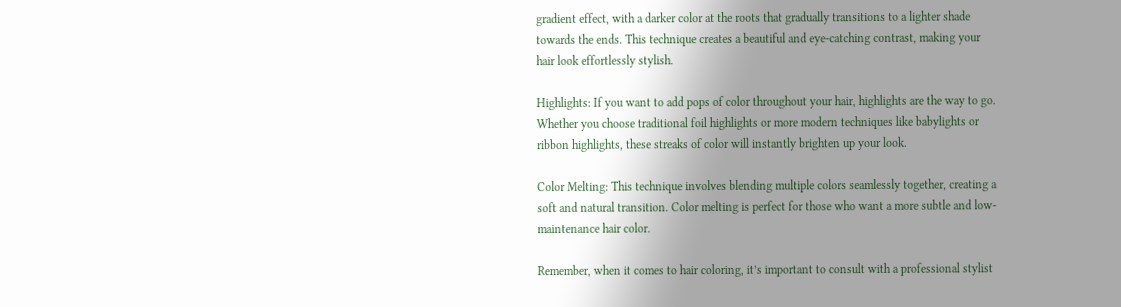gradient effect, with a darker color at the roots that gradually transitions to a lighter shade towards the ends. This technique creates a beautiful and eye-catching contrast, making your hair look effortlessly stylish.

Highlights: If you want to add pops of color throughout your hair, highlights are the way to go. Whether you choose traditional foil highlights or more modern techniques like babylights or ribbon highlights, these streaks of color will instantly brighten up your look.

Color Melting: This technique involves blending multiple colors seamlessly together, creating a soft and natural transition. Color melting is perfect for those who want a more subtle and low-maintenance hair color.

Remember, when it comes to hair coloring, it’s important to consult with a professional stylist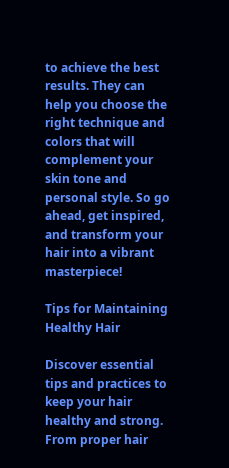to achieve the best results. They can help you choose the right technique and colors that will complement your skin tone and personal style. So go ahead, get inspired, and transform your hair into a vibrant masterpiece!

Tips for Maintaining Healthy Hair

Discover essential tips and practices to keep your hair healthy and strong. From proper hair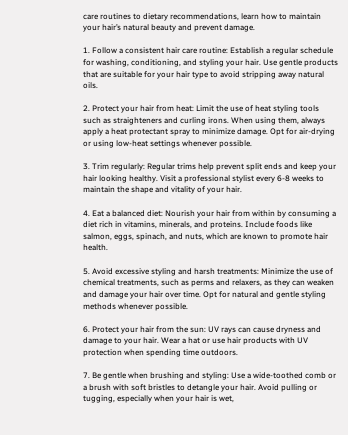care routines to dietary recommendations, learn how to maintain your hair’s natural beauty and prevent damage.

1. Follow a consistent hair care routine: Establish a regular schedule for washing, conditioning, and styling your hair. Use gentle products that are suitable for your hair type to avoid stripping away natural oils.

2. Protect your hair from heat: Limit the use of heat styling tools such as straighteners and curling irons. When using them, always apply a heat protectant spray to minimize damage. Opt for air-drying or using low-heat settings whenever possible.

3. Trim regularly: Regular trims help prevent split ends and keep your hair looking healthy. Visit a professional stylist every 6-8 weeks to maintain the shape and vitality of your hair.

4. Eat a balanced diet: Nourish your hair from within by consuming a diet rich in vitamins, minerals, and proteins. Include foods like salmon, eggs, spinach, and nuts, which are known to promote hair health.

5. Avoid excessive styling and harsh treatments: Minimize the use of chemical treatments, such as perms and relaxers, as they can weaken and damage your hair over time. Opt for natural and gentle styling methods whenever possible.

6. Protect your hair from the sun: UV rays can cause dryness and damage to your hair. Wear a hat or use hair products with UV protection when spending time outdoors.

7. Be gentle when brushing and styling: Use a wide-toothed comb or a brush with soft bristles to detangle your hair. Avoid pulling or tugging, especially when your hair is wet,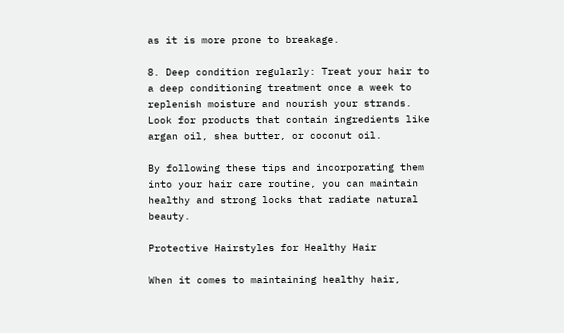as it is more prone to breakage.

8. Deep condition regularly: Treat your hair to a deep conditioning treatment once a week to replenish moisture and nourish your strands. Look for products that contain ingredients like argan oil, shea butter, or coconut oil.

By following these tips and incorporating them into your hair care routine, you can maintain healthy and strong locks that radiate natural beauty.

Protective Hairstyles for Healthy Hair

When it comes to maintaining healthy hair,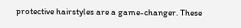protective hairstyles are a game-changer. These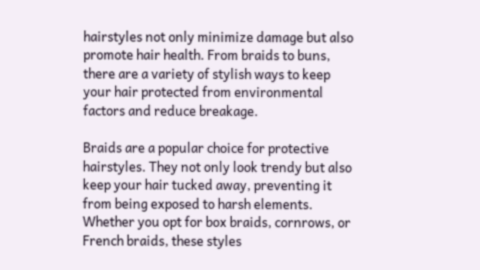hairstyles not only minimize damage but also promote hair health. From braids to buns, there are a variety of stylish ways to keep your hair protected from environmental factors and reduce breakage.

Braids are a popular choice for protective hairstyles. They not only look trendy but also keep your hair tucked away, preventing it from being exposed to harsh elements. Whether you opt for box braids, cornrows, or French braids, these styles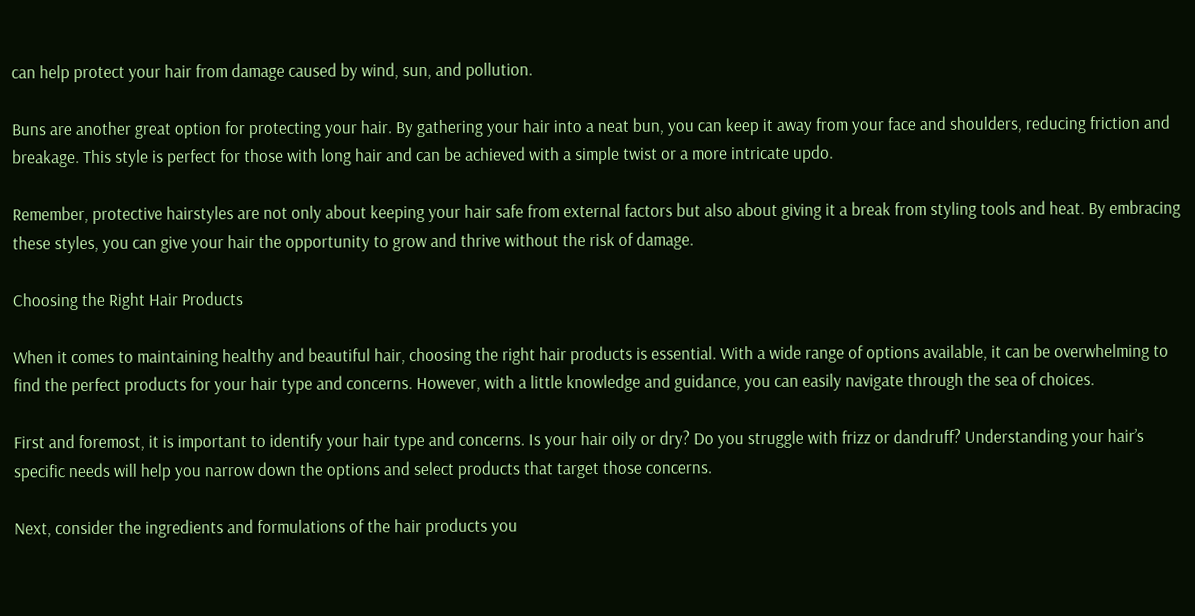can help protect your hair from damage caused by wind, sun, and pollution.

Buns are another great option for protecting your hair. By gathering your hair into a neat bun, you can keep it away from your face and shoulders, reducing friction and breakage. This style is perfect for those with long hair and can be achieved with a simple twist or a more intricate updo.

Remember, protective hairstyles are not only about keeping your hair safe from external factors but also about giving it a break from styling tools and heat. By embracing these styles, you can give your hair the opportunity to grow and thrive without the risk of damage.

Choosing the Right Hair Products

When it comes to maintaining healthy and beautiful hair, choosing the right hair products is essential. With a wide range of options available, it can be overwhelming to find the perfect products for your hair type and concerns. However, with a little knowledge and guidance, you can easily navigate through the sea of choices.

First and foremost, it is important to identify your hair type and concerns. Is your hair oily or dry? Do you struggle with frizz or dandruff? Understanding your hair’s specific needs will help you narrow down the options and select products that target those concerns.

Next, consider the ingredients and formulations of the hair products you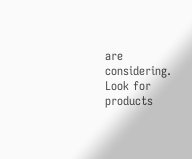are considering. Look for products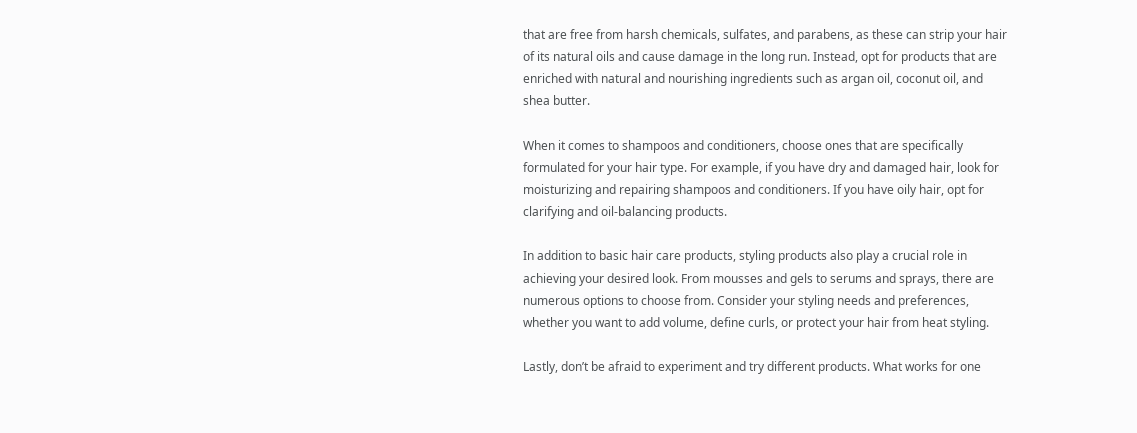that are free from harsh chemicals, sulfates, and parabens, as these can strip your hair of its natural oils and cause damage in the long run. Instead, opt for products that are enriched with natural and nourishing ingredients such as argan oil, coconut oil, and shea butter.

When it comes to shampoos and conditioners, choose ones that are specifically formulated for your hair type. For example, if you have dry and damaged hair, look for moisturizing and repairing shampoos and conditioners. If you have oily hair, opt for clarifying and oil-balancing products.

In addition to basic hair care products, styling products also play a crucial role in achieving your desired look. From mousses and gels to serums and sprays, there are numerous options to choose from. Consider your styling needs and preferences, whether you want to add volume, define curls, or protect your hair from heat styling.

Lastly, don’t be afraid to experiment and try different products. What works for one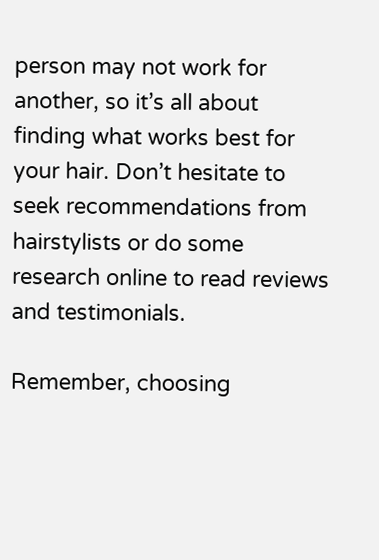person may not work for another, so it’s all about finding what works best for your hair. Don’t hesitate to seek recommendations from hairstylists or do some research online to read reviews and testimonials.

Remember, choosing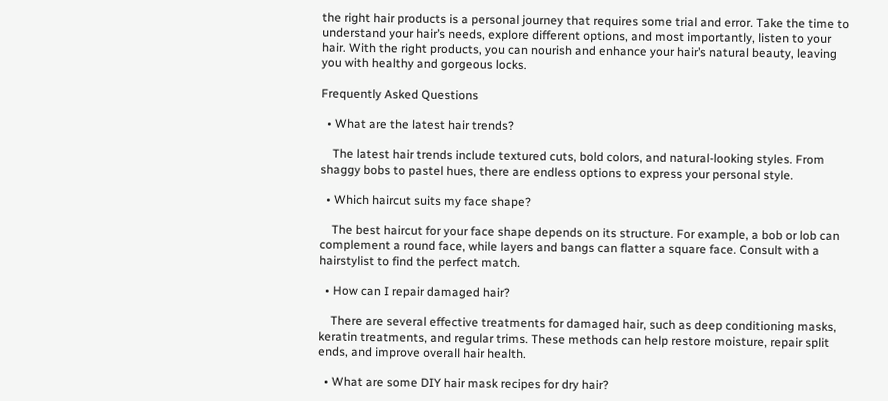the right hair products is a personal journey that requires some trial and error. Take the time to understand your hair’s needs, explore different options, and most importantly, listen to your hair. With the right products, you can nourish and enhance your hair’s natural beauty, leaving you with healthy and gorgeous locks.

Frequently Asked Questions

  • What are the latest hair trends?

    The latest hair trends include textured cuts, bold colors, and natural-looking styles. From shaggy bobs to pastel hues, there are endless options to express your personal style.

  • Which haircut suits my face shape?

    The best haircut for your face shape depends on its structure. For example, a bob or lob can complement a round face, while layers and bangs can flatter a square face. Consult with a hairstylist to find the perfect match.

  • How can I repair damaged hair?

    There are several effective treatments for damaged hair, such as deep conditioning masks, keratin treatments, and regular trims. These methods can help restore moisture, repair split ends, and improve overall hair health.

  • What are some DIY hair mask recipes for dry hair?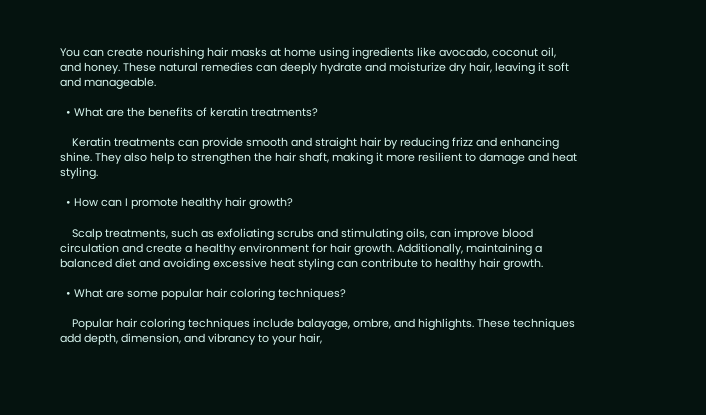You can create nourishing hair masks at home using ingredients like avocado, coconut oil, and honey. These natural remedies can deeply hydrate and moisturize dry hair, leaving it soft and manageable.

  • What are the benefits of keratin treatments?

    Keratin treatments can provide smooth and straight hair by reducing frizz and enhancing shine. They also help to strengthen the hair shaft, making it more resilient to damage and heat styling.

  • How can I promote healthy hair growth?

    Scalp treatments, such as exfoliating scrubs and stimulating oils, can improve blood circulation and create a healthy environment for hair growth. Additionally, maintaining a balanced diet and avoiding excessive heat styling can contribute to healthy hair growth.

  • What are some popular hair coloring techniques?

    Popular hair coloring techniques include balayage, ombre, and highlights. These techniques add depth, dimension, and vibrancy to your hair,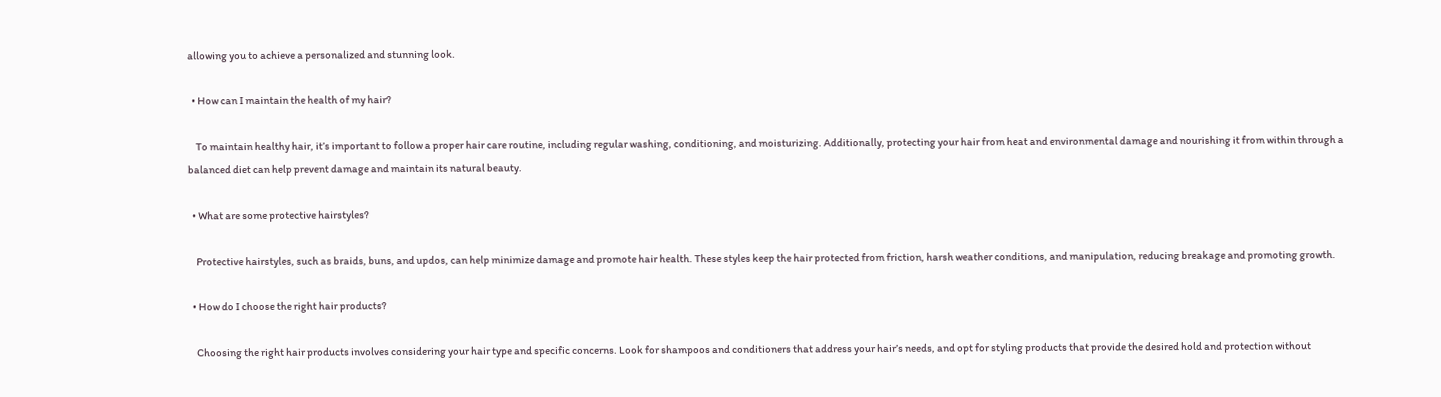allowing you to achieve a personalized and stunning look.

  • How can I maintain the health of my hair?

    To maintain healthy hair, it’s important to follow a proper hair care routine, including regular washing, conditioning, and moisturizing. Additionally, protecting your hair from heat and environmental damage and nourishing it from within through a balanced diet can help prevent damage and maintain its natural beauty.

  • What are some protective hairstyles?

    Protective hairstyles, such as braids, buns, and updos, can help minimize damage and promote hair health. These styles keep the hair protected from friction, harsh weather conditions, and manipulation, reducing breakage and promoting growth.

  • How do I choose the right hair products?

    Choosing the right hair products involves considering your hair type and specific concerns. Look for shampoos and conditioners that address your hair’s needs, and opt for styling products that provide the desired hold and protection without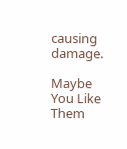causing damage.

Maybe You Like Them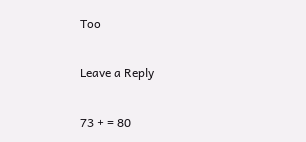Too

Leave a Reply

73 + = 80